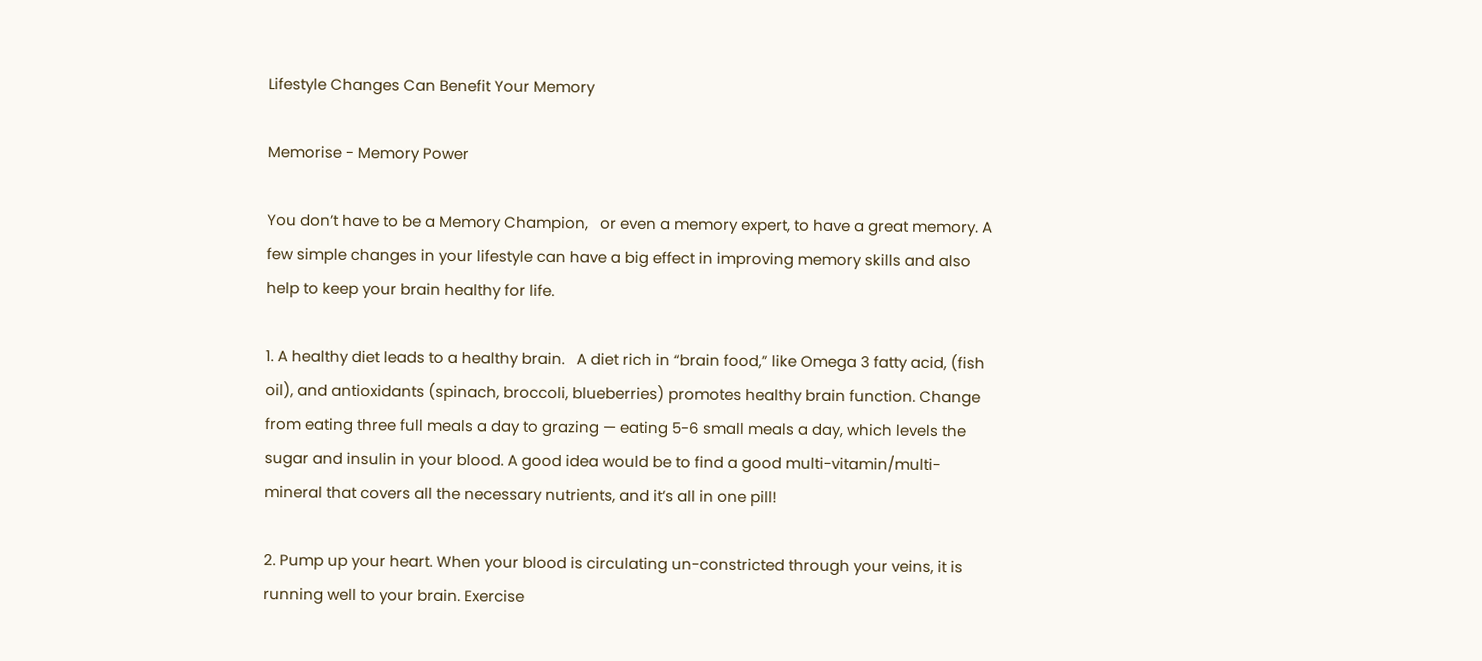Lifestyle Changes Can Benefit Your Memory

Memorise - Memory Power

You don’t have to be a Memory Champion,   or even a memory expert, to have a great memory. A few simple changes in your lifestyle can have a big effect in improving memory skills and also help to keep your brain healthy for life.

1. A healthy diet leads to a healthy brain.   A diet rich in “brain food,” like Omega 3 fatty acid, (fish oil), and antioxidants (spinach, broccoli, blueberries) promotes healthy brain function. Change from eating three full meals a day to grazing — eating 5-6 small meals a day, which levels the sugar and insulin in your blood. A good idea would be to find a good multi-vitamin/multi-mineral that covers all the necessary nutrients, and it’s all in one pill!

2. Pump up your heart. When your blood is circulating un-constricted through your veins, it is running well to your brain. Exercise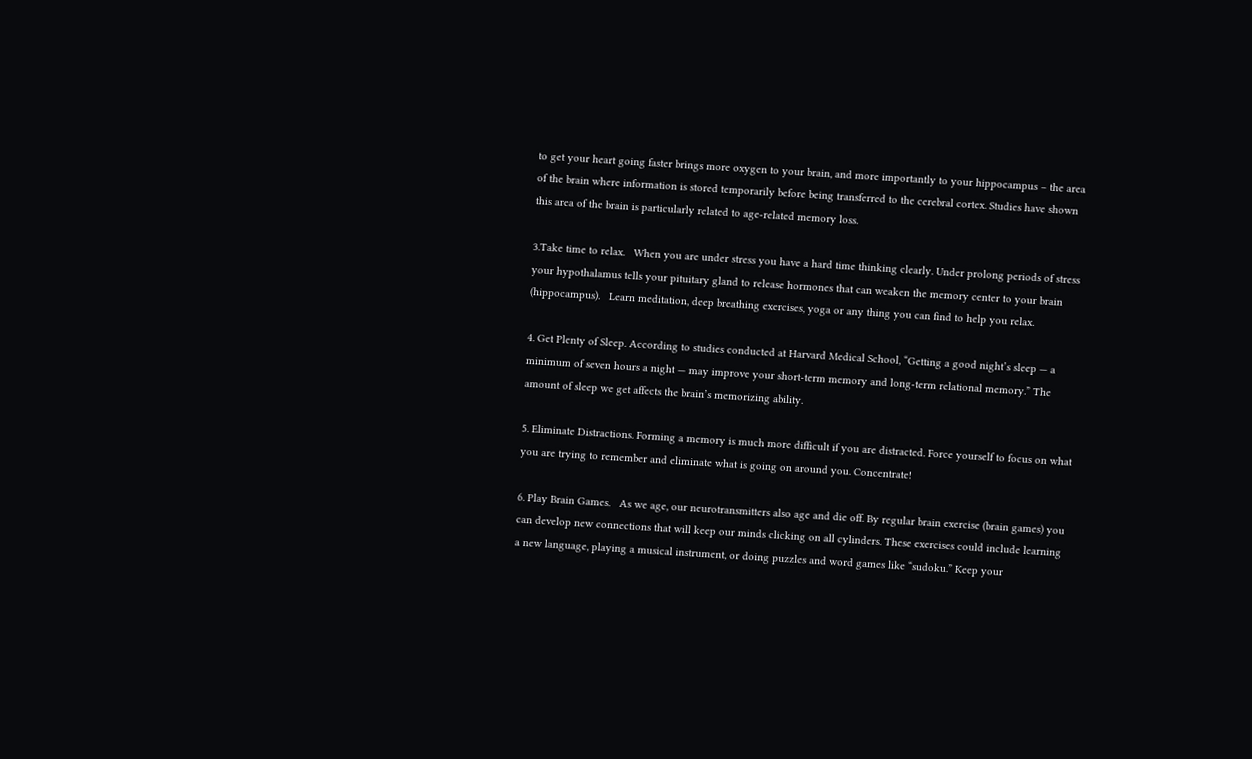to get your heart going faster brings more oxygen to your brain, and more importantly to your hippocampus – the area of the brain where information is stored temporarily before being transferred to the cerebral cortex. Studies have shown this area of the brain is particularly related to age-related memory loss.

3.Take time to relax.   When you are under stress you have a hard time thinking clearly. Under prolong periods of stress your hypothalamus tells your pituitary gland to release hormones that can weaken the memory center to your brain (hippocampus).   Learn meditation, deep breathing exercises, yoga or any thing you can find to help you relax.

4. Get Plenty of Sleep. According to studies conducted at Harvard Medical School, “Getting a good night’s sleep — a minimum of seven hours a night — may improve your short-term memory and long-term relational memory.” The amount of sleep we get affects the brain’s memorizing ability.

5. Eliminate Distractions. Forming a memory is much more difficult if you are distracted. Force yourself to focus on what you are trying to remember and eliminate what is going on around you. Concentrate!

6. Play Brain Games.   As we age, our neurotransmitters also age and die off. By regular brain exercise (brain games) you can develop new connections that will keep our minds clicking on all cylinders. These exercises could include learning a new language, playing a musical instrument, or doing puzzles and word games like “sudoku.” Keep your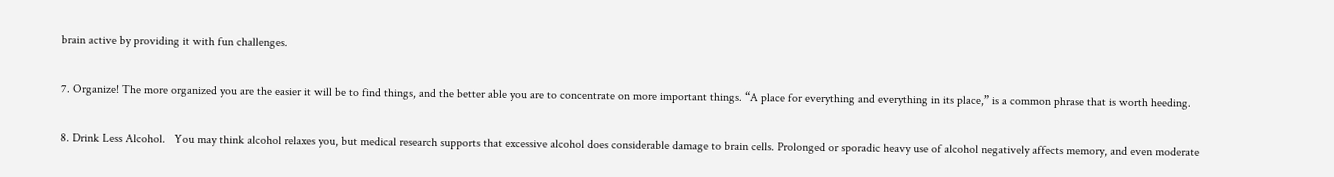brain active by providing it with fun challenges.

7. Organize! The more organized you are the easier it will be to find things, and the better able you are to concentrate on more important things. “A place for everything and everything in its place,” is a common phrase that is worth heeding.

8. Drink Less Alcohol.   You may think alcohol relaxes you, but medical research supports that excessive alcohol does considerable damage to brain cells. Prolonged or sporadic heavy use of alcohol negatively affects memory, and even moderate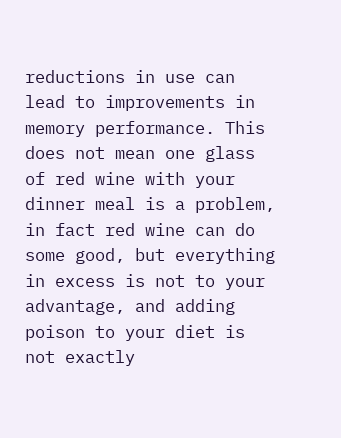reductions in use can lead to improvements in memory performance. This does not mean one glass of red wine with your dinner meal is a problem, in fact red wine can do some good, but everything in excess is not to your advantage, and adding poison to your diet is not exactly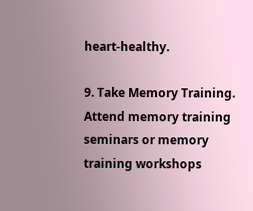heart-healthy.

9. Take Memory Training. Attend memory training seminars or memory training workshops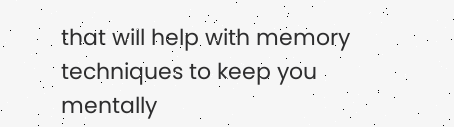that will help with memory techniques to keep you mentally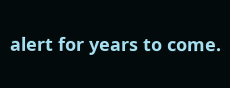alert for years to come.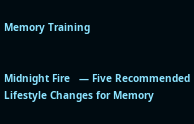Memory Training


Midnight Fire   — Five Recommended Lifestyle Changes for Memory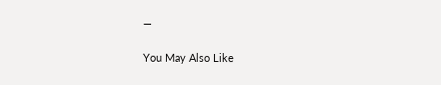—

You May Also Like